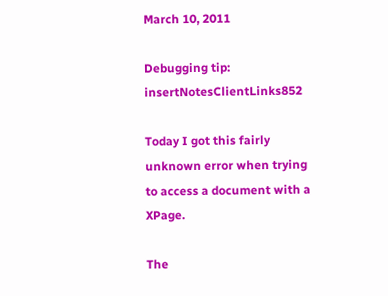March 10, 2011

Debugging tip: insertNotesClientLinks852

Today I got this fairly unknown error when trying to access a document with a XPage.

The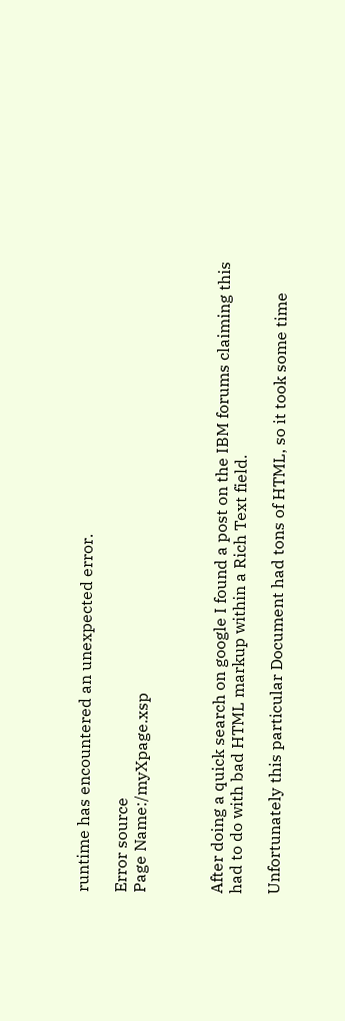runtime has encountered an unexpected error.

Error source
Page Name:/myXpage.xsp



After doing a quick search on google I found a post on the IBM forums claiming this had to do with bad HTML markup within a Rich Text field.

Unfortunately this particular Document had tons of HTML, so it took some time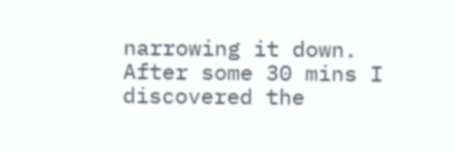narrowing it down. After some 30 mins I discovered the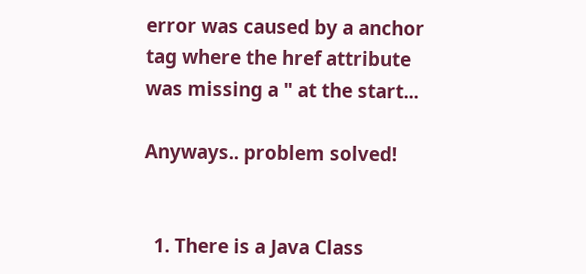error was caused by a anchor tag where the href attribute was missing a " at the start...

Anyways.. problem solved!


  1. There is a Java Class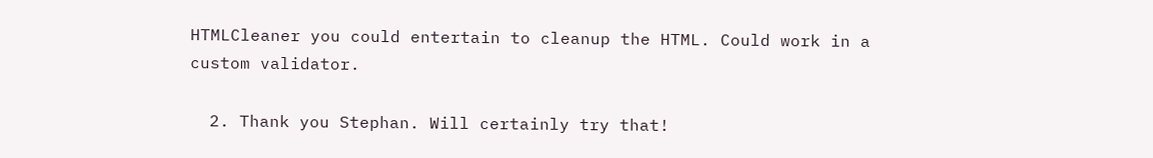HTMLCleaner you could entertain to cleanup the HTML. Could work in a custom validator.

  2. Thank you Stephan. Will certainly try that!